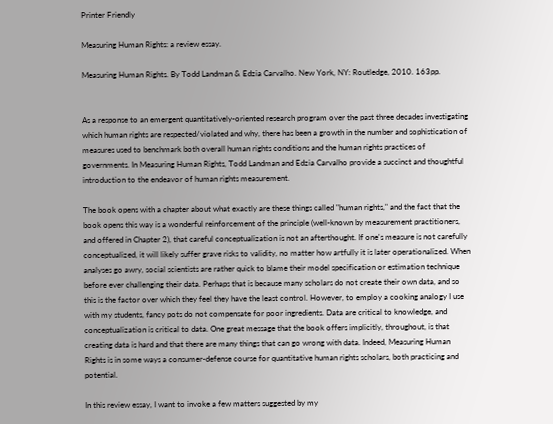Printer Friendly

Measuring Human Rights: a review essay.

Measuring Human Rights. By Todd Landman & Edzia Carvalho. New York, NY: Routledge, 2010. 163pp.


As a response to an emergent quantitatively-oriented research program over the past three decades investigating which human rights are respected/violated and why, there has been a growth in the number and sophistication of measures used to benchmark both overall human rights conditions and the human rights practices of governments. In Measuring Human Rights, Todd Landman and Edzia Carvalho provide a succinct and thoughtful introduction to the endeavor of human rights measurement.

The book opens with a chapter about what exactly are these things called "human rights," and the fact that the book opens this way is a wonderful reinforcement of the principle (well-known by measurement practitioners, and offered in Chapter 2), that careful conceptualization is not an afterthought. If one's measure is not carefully conceptualized, it will likely suffer grave risks to validity, no matter how artfully it is later operationalized. When analyses go awry, social scientists are rather quick to blame their model specification or estimation technique before ever challenging their data. Perhaps that is because many scholars do not create their own data, and so this is the factor over which they feel they have the least control. However, to employ a cooking analogy I use with my students, fancy pots do not compensate for poor ingredients. Data are critical to knowledge, and conceptualization is critical to data. One great message that the book offers implicitly, throughout, is that creating data is hard and that there are many things that can go wrong with data. Indeed, Measuring Human Rights is in some ways a consumer-defense course for quantitative human rights scholars, both practicing and potential.

In this review essay, I want to invoke a few matters suggested by my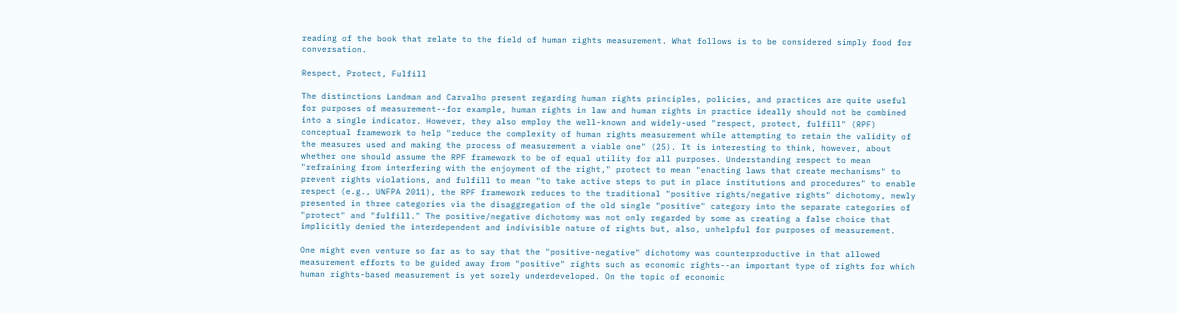reading of the book that relate to the field of human rights measurement. What follows is to be considered simply food for conversation.

Respect, Protect, Fulfill

The distinctions Landman and Carvalho present regarding human rights principles, policies, and practices are quite useful for purposes of measurement--for example, human rights in law and human rights in practice ideally should not be combined into a single indicator. However, they also employ the well-known and widely-used "respect, protect, fulfill" (RPF) conceptual framework to help "reduce the complexity of human rights measurement while attempting to retain the validity of the measures used and making the process of measurement a viable one" (25). It is interesting to think, however, about whether one should assume the RPF framework to be of equal utility for all purposes. Understanding respect to mean "refraining from interfering with the enjoyment of the right," protect to mean "enacting laws that create mechanisms" to prevent rights violations, and fulfill to mean "to take active steps to put in place institutions and procedures" to enable respect (e.g., UNFPA 2011), the RPF framework reduces to the traditional "positive rights/negative rights" dichotomy, newly presented in three categories via the disaggregation of the old single "positive" category into the separate categories of "protect" and "fulfill." The positive/negative dichotomy was not only regarded by some as creating a false choice that implicitly denied the interdependent and indivisible nature of rights but, also, unhelpful for purposes of measurement.

One might even venture so far as to say that the "positive-negative" dichotomy was counterproductive in that allowed measurement efforts to be guided away from "positive" rights such as economic rights--an important type of rights for which human rights-based measurement is yet sorely underdeveloped. On the topic of economic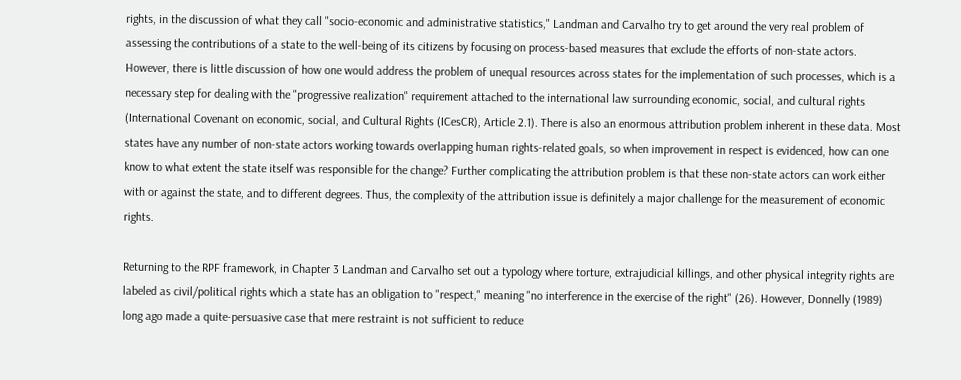rights, in the discussion of what they call "socio-economic and administrative statistics," Landman and Carvalho try to get around the very real problem of assessing the contributions of a state to the well-being of its citizens by focusing on process-based measures that exclude the efforts of non-state actors. However, there is little discussion of how one would address the problem of unequal resources across states for the implementation of such processes, which is a necessary step for dealing with the "progressive realization" requirement attached to the international law surrounding economic, social, and cultural rights (International Covenant on economic, social, and Cultural Rights (ICesCR), Article 2.1). There is also an enormous attribution problem inherent in these data. Most states have any number of non-state actors working towards overlapping human rights-related goals, so when improvement in respect is evidenced, how can one know to what extent the state itself was responsible for the change? Further complicating the attribution problem is that these non-state actors can work either with or against the state, and to different degrees. Thus, the complexity of the attribution issue is definitely a major challenge for the measurement of economic rights.

Returning to the RPF framework, in Chapter 3 Landman and Carvalho set out a typology where torture, extrajudicial killings, and other physical integrity rights are labeled as civil/political rights which a state has an obligation to "respect," meaning "no interference in the exercise of the right" (26). However, Donnelly (1989) long ago made a quite-persuasive case that mere restraint is not sufficient to reduce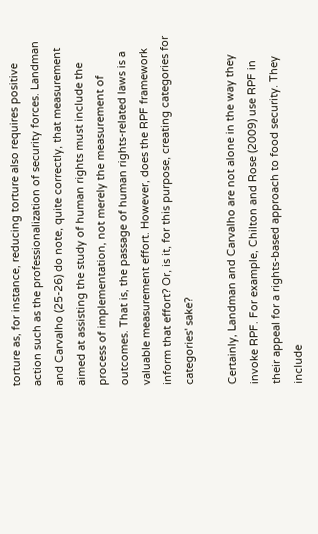torture as, for instance, reducing torture also requires positive action such as the professionalization of security forces. Landman and Carvalho (25-26) do note, quite correctly, that measurement aimed at assisting the study of human rights must include the process of implementation, not merely the measurement of outcomes. That is, the passage of human rights-related laws is a valuable measurement effort. However, does the RPF framework inform that effort? Or, is it, for this purpose, creating categories for categories' sake?

Certainly, Landman and Carvalho are not alone in the way they invoke RPF. For example, Chilton and Rose (2009) use RPF in their appeal for a rights-based approach to food security. They include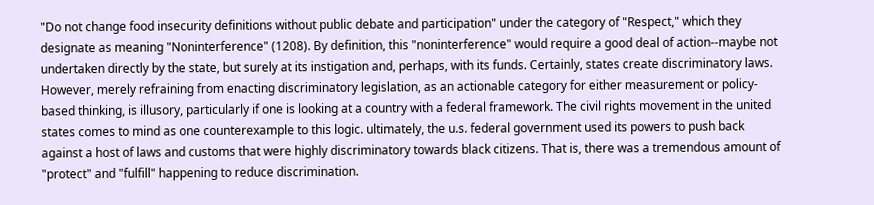"Do not change food insecurity definitions without public debate and participation" under the category of "Respect," which they designate as meaning "Noninterference" (1208). By definition, this "noninterference" would require a good deal of action--maybe not undertaken directly by the state, but surely at its instigation and, perhaps, with its funds. Certainly, states create discriminatory laws. However, merely refraining from enacting discriminatory legislation, as an actionable category for either measurement or policy-based thinking, is illusory, particularly if one is looking at a country with a federal framework. The civil rights movement in the united states comes to mind as one counterexample to this logic. ultimately, the u.s. federal government used its powers to push back against a host of laws and customs that were highly discriminatory towards black citizens. That is, there was a tremendous amount of "protect" and "fulfill" happening to reduce discrimination.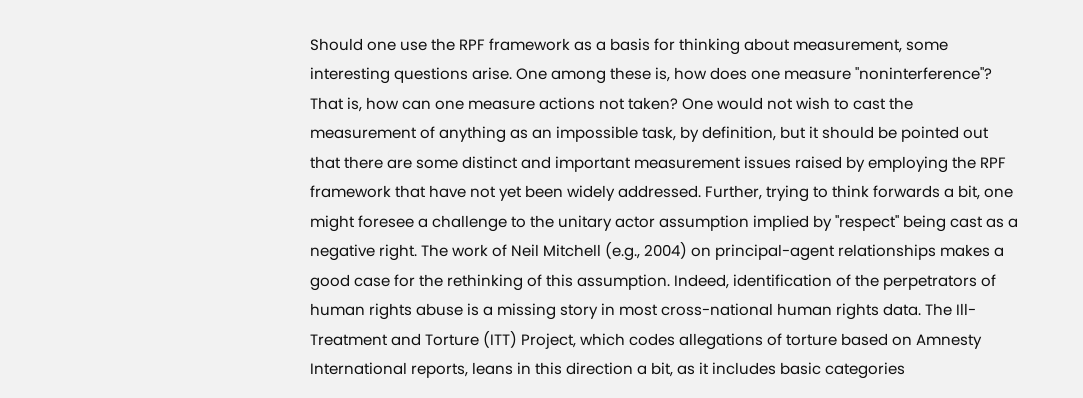Should one use the RPF framework as a basis for thinking about measurement, some interesting questions arise. One among these is, how does one measure "noninterference"? That is, how can one measure actions not taken? One would not wish to cast the measurement of anything as an impossible task, by definition, but it should be pointed out that there are some distinct and important measurement issues raised by employing the RPF framework that have not yet been widely addressed. Further, trying to think forwards a bit, one might foresee a challenge to the unitary actor assumption implied by "respect" being cast as a negative right. The work of Neil Mitchell (e.g., 2004) on principal-agent relationships makes a good case for the rethinking of this assumption. Indeed, identification of the perpetrators of human rights abuse is a missing story in most cross-national human rights data. The Ill-Treatment and Torture (ITT) Project, which codes allegations of torture based on Amnesty International reports, leans in this direction a bit, as it includes basic categories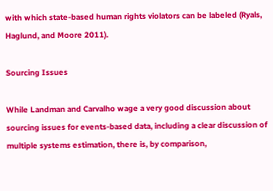with which state-based human rights violators can be labeled (Ryals, Haglund, and Moore 2011).

Sourcing Issues

While Landman and Carvalho wage a very good discussion about sourcing issues for events-based data, including a clear discussion of multiple systems estimation, there is, by comparison,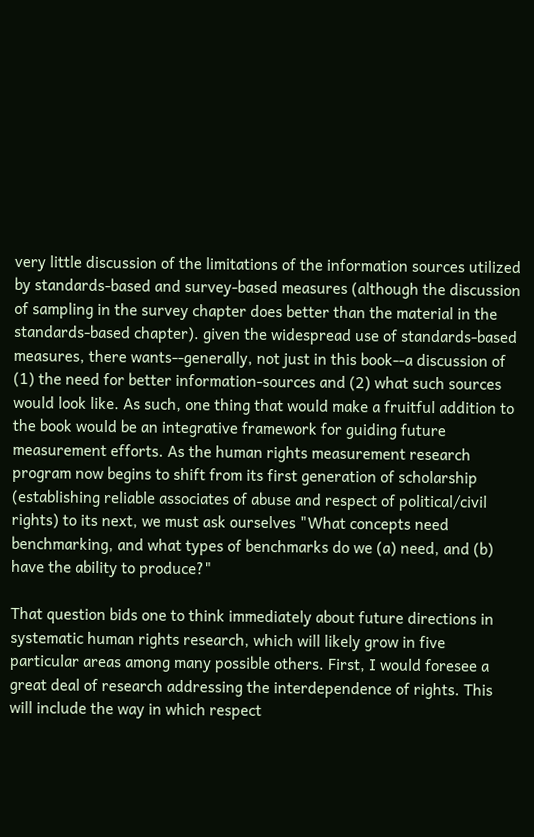very little discussion of the limitations of the information sources utilized by standards-based and survey-based measures (although the discussion of sampling in the survey chapter does better than the material in the standards-based chapter). given the widespread use of standards-based measures, there wants--generally, not just in this book--a discussion of (1) the need for better information-sources and (2) what such sources would look like. As such, one thing that would make a fruitful addition to the book would be an integrative framework for guiding future measurement efforts. As the human rights measurement research program now begins to shift from its first generation of scholarship (establishing reliable associates of abuse and respect of political/civil rights) to its next, we must ask ourselves "What concepts need benchmarking, and what types of benchmarks do we (a) need, and (b) have the ability to produce?"

That question bids one to think immediately about future directions in systematic human rights research, which will likely grow in five particular areas among many possible others. First, I would foresee a great deal of research addressing the interdependence of rights. This will include the way in which respect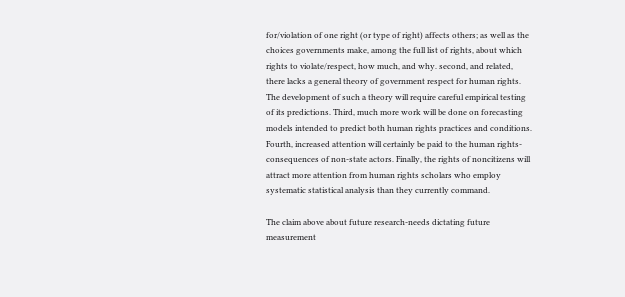for/violation of one right (or type of right) affects others; as well as the choices governments make, among the full list of rights, about which rights to violate/respect, how much, and why. second, and related, there lacks a general theory of government respect for human rights. The development of such a theory will require careful empirical testing of its predictions. Third, much more work will be done on forecasting models intended to predict both human rights practices and conditions. Fourth, increased attention will certainly be paid to the human rights-consequences of non-state actors. Finally, the rights of noncitizens will attract more attention from human rights scholars who employ systematic statistical analysis than they currently command.

The claim above about future research-needs dictating future measurement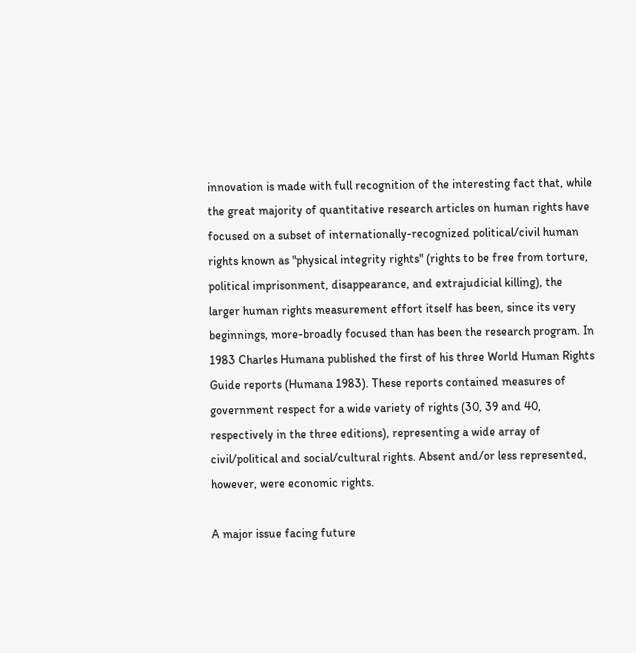innovation is made with full recognition of the interesting fact that, while the great majority of quantitative research articles on human rights have focused on a subset of internationally-recognized political/civil human rights known as "physical integrity rights" (rights to be free from torture, political imprisonment, disappearance, and extrajudicial killing), the larger human rights measurement effort itself has been, since its very beginnings, more-broadly focused than has been the research program. In 1983 Charles Humana published the first of his three World Human Rights Guide reports (Humana 1983). These reports contained measures of government respect for a wide variety of rights (30, 39 and 40, respectively in the three editions), representing a wide array of civil/political and social/cultural rights. Absent and/or less represented, however, were economic rights.

A major issue facing future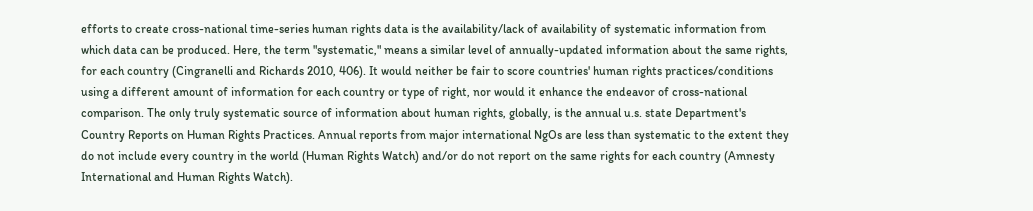efforts to create cross-national time-series human rights data is the availability/lack of availability of systematic information from which data can be produced. Here, the term "systematic," means a similar level of annually-updated information about the same rights, for each country (Cingranelli and Richards 2010, 406). It would neither be fair to score countries' human rights practices/conditions using a different amount of information for each country or type of right, nor would it enhance the endeavor of cross-national comparison. The only truly systematic source of information about human rights, globally, is the annual u.s. state Department's Country Reports on Human Rights Practices. Annual reports from major international NgOs are less than systematic to the extent they do not include every country in the world (Human Rights Watch) and/or do not report on the same rights for each country (Amnesty International and Human Rights Watch).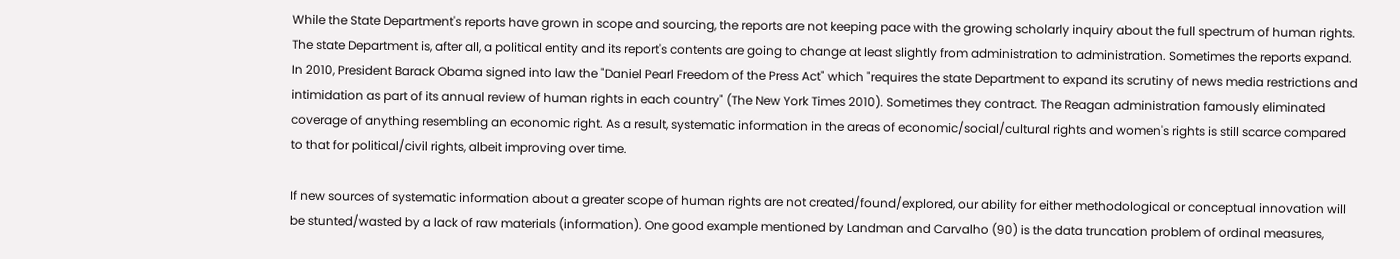While the State Department's reports have grown in scope and sourcing, the reports are not keeping pace with the growing scholarly inquiry about the full spectrum of human rights. The state Department is, after all, a political entity and its report's contents are going to change at least slightly from administration to administration. Sometimes the reports expand. In 2010, President Barack Obama signed into law the "Daniel Pearl Freedom of the Press Act" which "requires the state Department to expand its scrutiny of news media restrictions and intimidation as part of its annual review of human rights in each country" (The New York Times 2010). Sometimes they contract. The Reagan administration famously eliminated coverage of anything resembling an economic right. As a result, systematic information in the areas of economic/social/cultural rights and women's rights is still scarce compared to that for political/civil rights, albeit improving over time.

If new sources of systematic information about a greater scope of human rights are not created/found/explored, our ability for either methodological or conceptual innovation will be stunted/wasted by a lack of raw materials (information). One good example mentioned by Landman and Carvalho (90) is the data truncation problem of ordinal measures,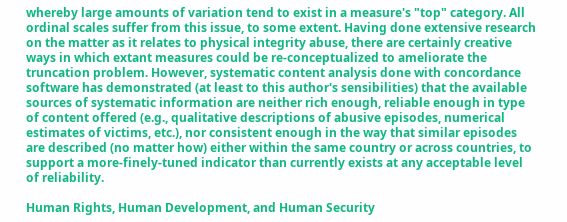whereby large amounts of variation tend to exist in a measure's "top" category. All ordinal scales suffer from this issue, to some extent. Having done extensive research on the matter as it relates to physical integrity abuse, there are certainly creative ways in which extant measures could be re-conceptualized to ameliorate the truncation problem. However, systematic content analysis done with concordance software has demonstrated (at least to this author's sensibilities) that the available sources of systematic information are neither rich enough, reliable enough in type of content offered (e.g., qualitative descriptions of abusive episodes, numerical estimates of victims, etc.), nor consistent enough in the way that similar episodes are described (no matter how) either within the same country or across countries, to support a more-finely-tuned indicator than currently exists at any acceptable level of reliability.

Human Rights, Human Development, and Human Security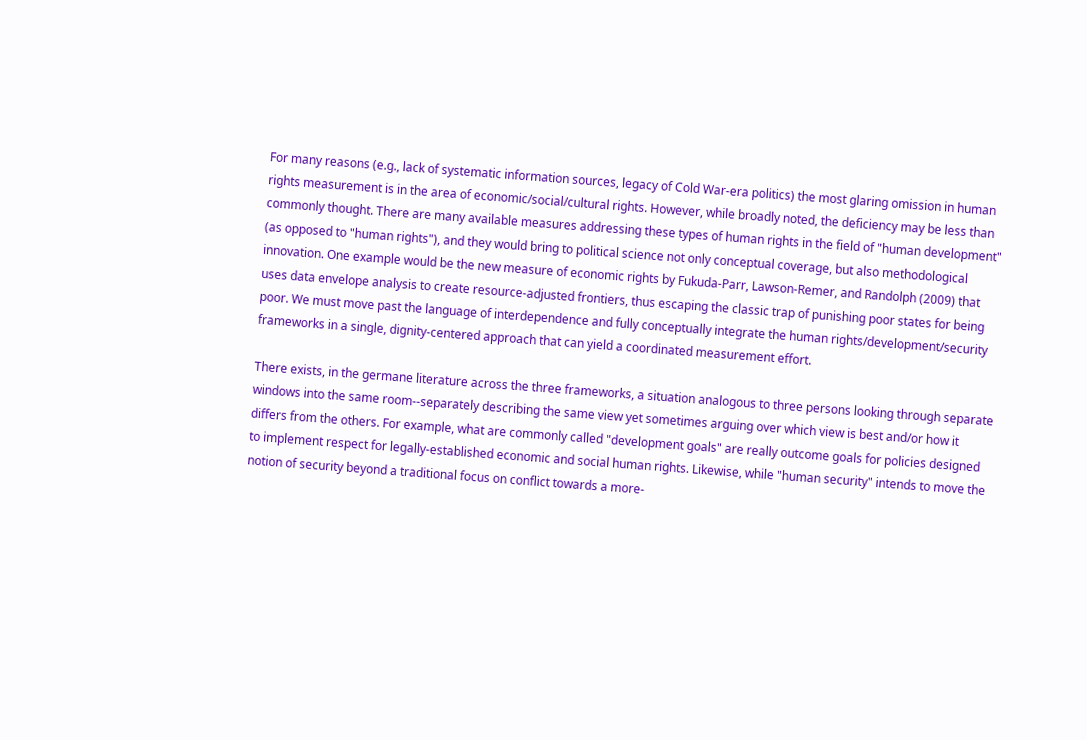For many reasons (e.g., lack of systematic information sources, legacy of Cold War-era politics) the most glaring omission in human rights measurement is in the area of economic/social/cultural rights. However, while broadly noted, the deficiency may be less than commonly thought. There are many available measures addressing these types of human rights in the field of "human development" (as opposed to "human rights"), and they would bring to political science not only conceptual coverage, but also methodological innovation. One example would be the new measure of economic rights by Fukuda-Parr, Lawson-Remer, and Randolph (2009) that uses data envelope analysis to create resource-adjusted frontiers, thus escaping the classic trap of punishing poor states for being poor. We must move past the language of interdependence and fully conceptually integrate the human rights/development/security frameworks in a single, dignity-centered approach that can yield a coordinated measurement effort.

There exists, in the germane literature across the three frameworks, a situation analogous to three persons looking through separate windows into the same room--separately describing the same view yet sometimes arguing over which view is best and/or how it differs from the others. For example, what are commonly called "development goals" are really outcome goals for policies designed to implement respect for legally-established economic and social human rights. Likewise, while "human security" intends to move the notion of security beyond a traditional focus on conflict towards a more-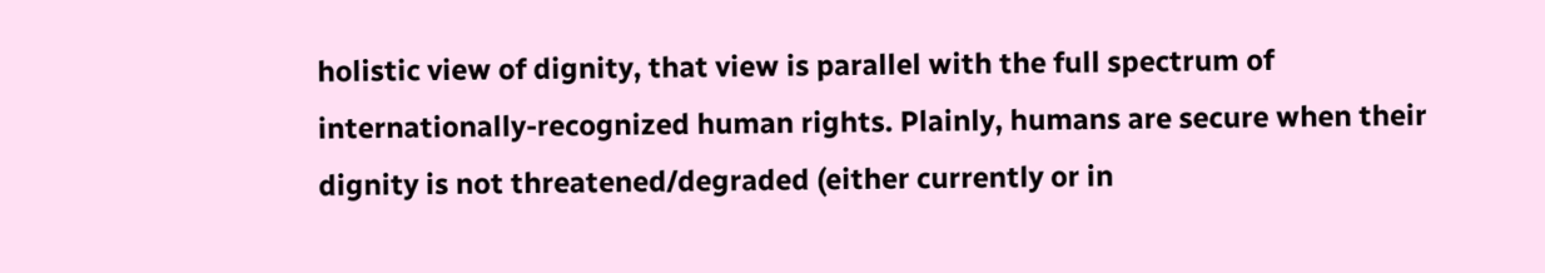holistic view of dignity, that view is parallel with the full spectrum of internationally-recognized human rights. Plainly, humans are secure when their dignity is not threatened/degraded (either currently or in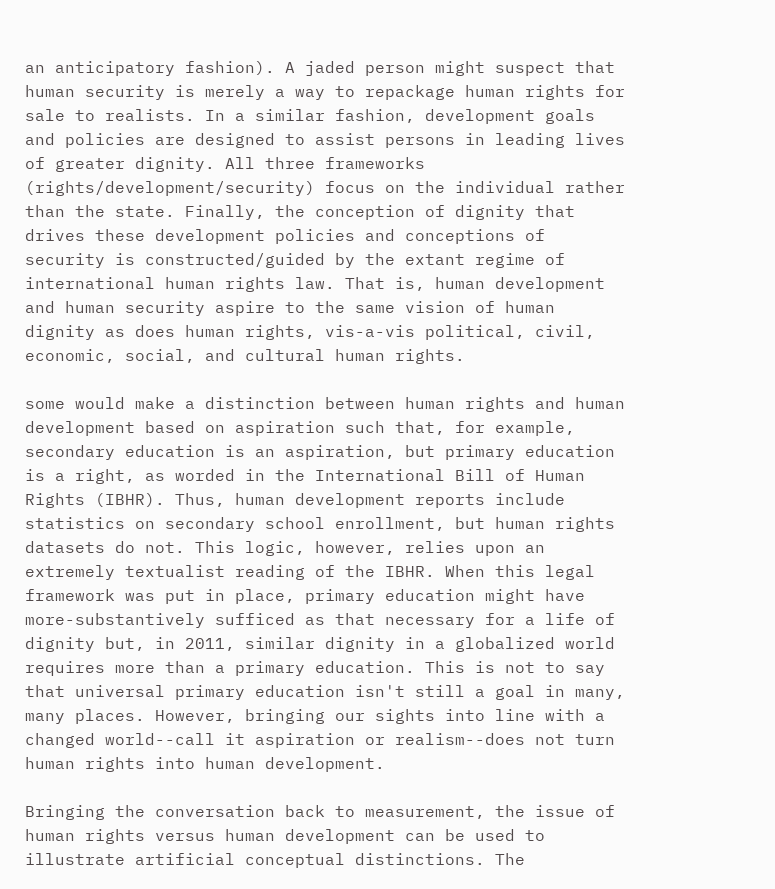an anticipatory fashion). A jaded person might suspect that human security is merely a way to repackage human rights for sale to realists. In a similar fashion, development goals and policies are designed to assist persons in leading lives of greater dignity. All three frameworks (rights/development/security) focus on the individual rather than the state. Finally, the conception of dignity that drives these development policies and conceptions of security is constructed/guided by the extant regime of international human rights law. That is, human development and human security aspire to the same vision of human dignity as does human rights, vis-a-vis political, civil, economic, social, and cultural human rights.

some would make a distinction between human rights and human development based on aspiration such that, for example, secondary education is an aspiration, but primary education is a right, as worded in the International Bill of Human Rights (IBHR). Thus, human development reports include statistics on secondary school enrollment, but human rights datasets do not. This logic, however, relies upon an extremely textualist reading of the IBHR. When this legal framework was put in place, primary education might have more-substantively sufficed as that necessary for a life of dignity but, in 2011, similar dignity in a globalized world requires more than a primary education. This is not to say that universal primary education isn't still a goal in many, many places. However, bringing our sights into line with a changed world--call it aspiration or realism--does not turn human rights into human development.

Bringing the conversation back to measurement, the issue of human rights versus human development can be used to illustrate artificial conceptual distinctions. The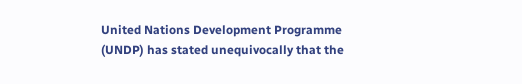United Nations Development Programme (UNDP) has stated unequivocally that the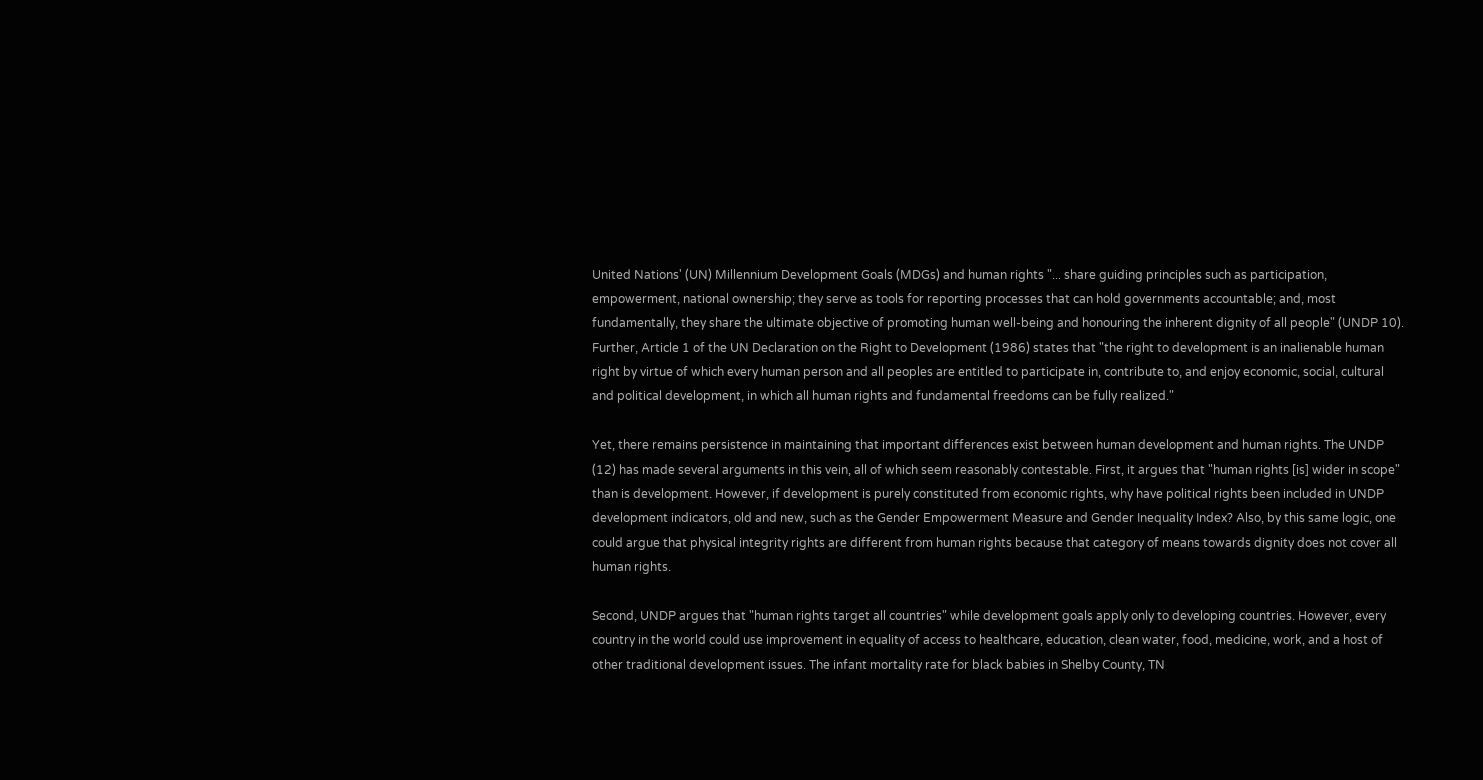United Nations' (UN) Millennium Development Goals (MDGs) and human rights "... share guiding principles such as participation, empowerment, national ownership; they serve as tools for reporting processes that can hold governments accountable; and, most fundamentally, they share the ultimate objective of promoting human well-being and honouring the inherent dignity of all people" (UNDP 10). Further, Article 1 of the UN Declaration on the Right to Development (1986) states that "the right to development is an inalienable human right by virtue of which every human person and all peoples are entitled to participate in, contribute to, and enjoy economic, social, cultural and political development, in which all human rights and fundamental freedoms can be fully realized."

Yet, there remains persistence in maintaining that important differences exist between human development and human rights. The UNDP (12) has made several arguments in this vein, all of which seem reasonably contestable. First, it argues that "human rights [is] wider in scope" than is development. However, if development is purely constituted from economic rights, why have political rights been included in UNDP development indicators, old and new, such as the Gender Empowerment Measure and Gender Inequality Index? Also, by this same logic, one could argue that physical integrity rights are different from human rights because that category of means towards dignity does not cover all human rights.

Second, UNDP argues that "human rights target all countries" while development goals apply only to developing countries. However, every country in the world could use improvement in equality of access to healthcare, education, clean water, food, medicine, work, and a host of other traditional development issues. The infant mortality rate for black babies in Shelby County, TN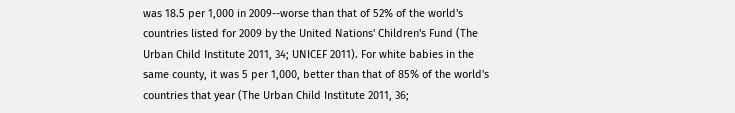was 18.5 per 1,000 in 2009--worse than that of 52% of the world's countries listed for 2009 by the United Nations' Children's Fund (The Urban Child Institute 2011, 34; UNICEF 2011). For white babies in the same county, it was 5 per 1,000, better than that of 85% of the world's countries that year (The Urban Child Institute 2011, 36;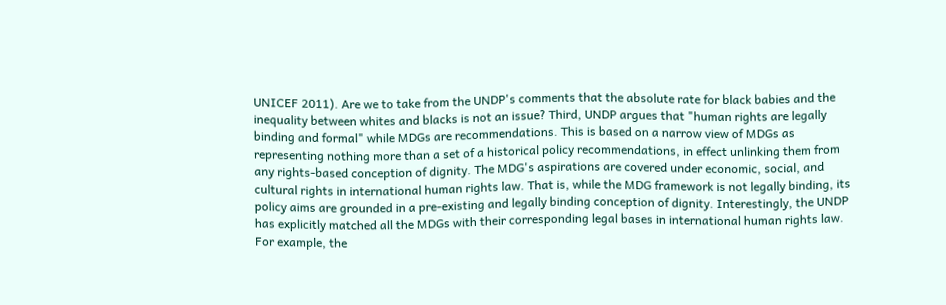UNICEF 2011). Are we to take from the UNDP's comments that the absolute rate for black babies and the inequality between whites and blacks is not an issue? Third, UNDP argues that "human rights are legally binding and formal" while MDGs are recommendations. This is based on a narrow view of MDGs as representing nothing more than a set of a historical policy recommendations, in effect unlinking them from any rights-based conception of dignity. The MDG's aspirations are covered under economic, social, and cultural rights in international human rights law. That is, while the MDG framework is not legally binding, its policy aims are grounded in a pre-existing and legally binding conception of dignity. Interestingly, the UNDP has explicitly matched all the MDGs with their corresponding legal bases in international human rights law. For example, the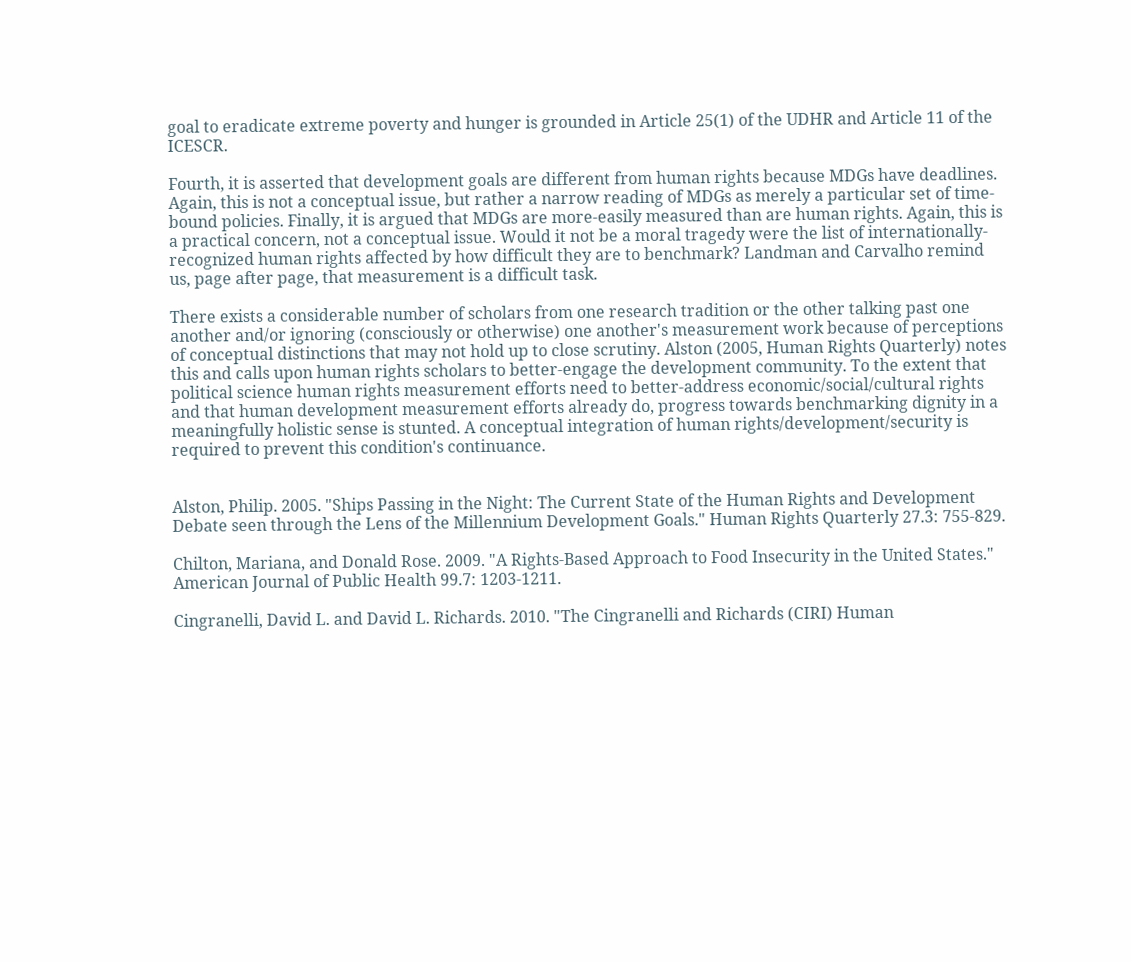goal to eradicate extreme poverty and hunger is grounded in Article 25(1) of the UDHR and Article 11 of the ICESCR.

Fourth, it is asserted that development goals are different from human rights because MDGs have deadlines. Again, this is not a conceptual issue, but rather a narrow reading of MDGs as merely a particular set of time-bound policies. Finally, it is argued that MDGs are more-easily measured than are human rights. Again, this is a practical concern, not a conceptual issue. Would it not be a moral tragedy were the list of internationally-recognized human rights affected by how difficult they are to benchmark? Landman and Carvalho remind us, page after page, that measurement is a difficult task.

There exists a considerable number of scholars from one research tradition or the other talking past one another and/or ignoring (consciously or otherwise) one another's measurement work because of perceptions of conceptual distinctions that may not hold up to close scrutiny. Alston (2005, Human Rights Quarterly) notes this and calls upon human rights scholars to better-engage the development community. To the extent that political science human rights measurement efforts need to better-address economic/social/cultural rights and that human development measurement efforts already do, progress towards benchmarking dignity in a meaningfully holistic sense is stunted. A conceptual integration of human rights/development/security is required to prevent this condition's continuance.


Alston, Philip. 2005. "Ships Passing in the Night: The Current State of the Human Rights and Development Debate seen through the Lens of the Millennium Development Goals." Human Rights Quarterly 27.3: 755-829.

Chilton, Mariana, and Donald Rose. 2009. "A Rights-Based Approach to Food Insecurity in the United States." American Journal of Public Health 99.7: 1203-1211.

Cingranelli, David L. and David L. Richards. 2010. "The Cingranelli and Richards (CIRI) Human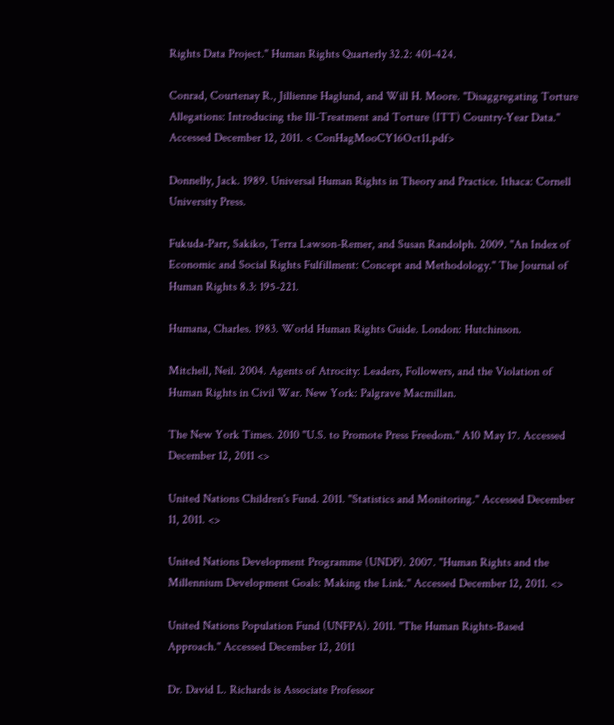Rights Data Project." Human Rights Quarterly 32.2: 401-424.

Conrad, Courtenay R., Jillienne Haglund, and Will H. Moore. "Disaggregating Torture Allegations: Introducing the Ill-Treatment and Torture (ITT) Country-Year Data." Accessed December 12, 2011. < ConHagMooCY16Oct11.pdf>

Donnelly, Jack. 1989. Universal Human Rights in Theory and Practice. Ithaca: Cornell University Press.

Fukuda-Parr, Sakiko, Terra Lawson-Remer, and Susan Randolph. 2009. "An Index of Economic and Social Rights Fulfillment: Concept and Methodology." The Journal of Human Rights 8.3: 195-221.

Humana, Charles. 1983. World Human Rights Guide. London: Hutchinson.

Mitchell, Neil. 2004. Agents of Atrocity: Leaders, Followers, and the Violation of Human Rights in Civil War. New York: Palgrave Macmillan.

The New York Times. 2010 "U.S. to Promote Press Freedom." A10 May 17. Accessed December 12, 2011 <>

United Nations Children's Fund. 2011. "Statistics and Monitoring." Accessed December 11, 2011. <>

United Nations Development Programme (UNDP). 2007. "Human Rights and the Millennium Development Goals: Making the Link." Accessed December 12, 2011. <>

United Nations Population Fund (UNFPA). 2011. "The Human Rights-Based Approach." Accessed December 12, 2011

Dr. David L. Richards is Associate Professor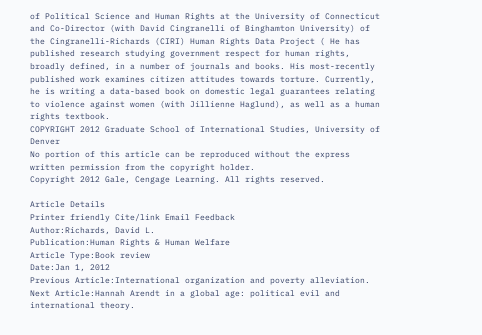of Political Science and Human Rights at the University of Connecticut and Co-Director (with David Cingranelli of Binghamton University) of the Cingranelli-Richards (CIRI) Human Rights Data Project ( He has published research studying government respect for human rights, broadly defined, in a number of journals and books. His most-recently published work examines citizen attitudes towards torture. Currently, he is writing a data-based book on domestic legal guarantees relating to violence against women (with Jillienne Haglund), as well as a human rights textbook.
COPYRIGHT 2012 Graduate School of International Studies, University of Denver
No portion of this article can be reproduced without the express written permission from the copyright holder.
Copyright 2012 Gale, Cengage Learning. All rights reserved.

Article Details
Printer friendly Cite/link Email Feedback
Author:Richards, David L.
Publication:Human Rights & Human Welfare
Article Type:Book review
Date:Jan 1, 2012
Previous Article:International organization and poverty alleviation.
Next Article:Hannah Arendt in a global age: political evil and international theory.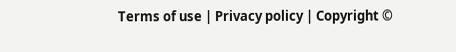Terms of use | Privacy policy | Copyright ©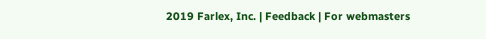2019 Farlex, Inc. | Feedback | For webmasters